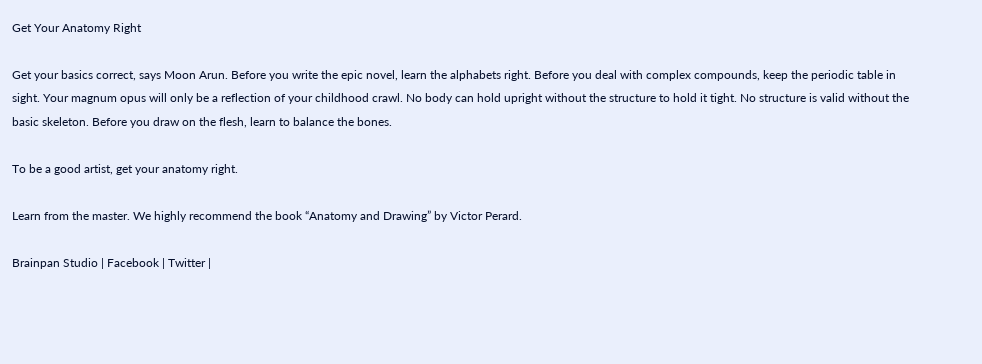Get Your Anatomy Right

Get your basics correct, says Moon Arun. Before you write the epic novel, learn the alphabets right. Before you deal with complex compounds, keep the periodic table in sight. Your magnum opus will only be a reflection of your childhood crawl. No body can hold upright without the structure to hold it tight. No structure is valid without the basic skeleton. Before you draw on the flesh, learn to balance the bones.

To be a good artist, get your anatomy right.

Learn from the master. We highly recommend the book “Anatomy and Drawing” by Victor Perard.

Brainpan Studio | Facebook | Twitter |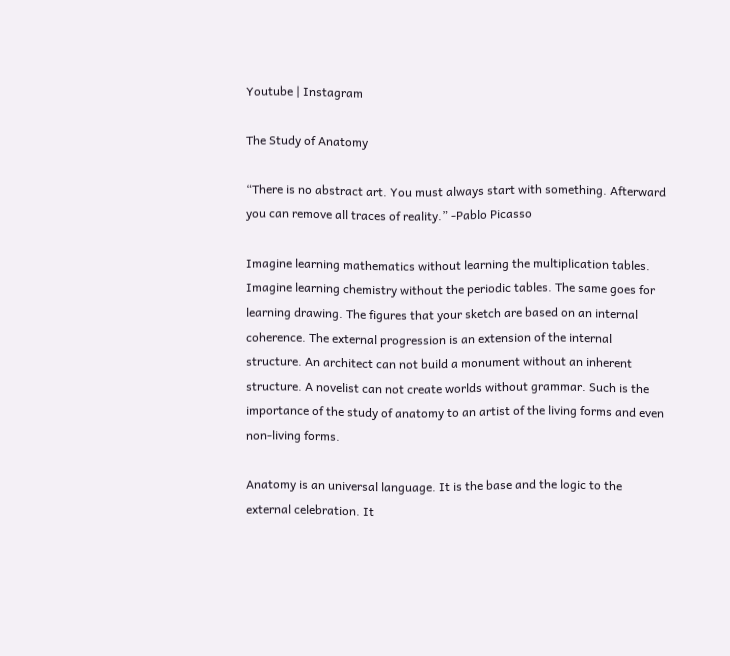Youtube | Instagram

The Study of Anatomy

“There is no abstract art. You must always start with something. Afterward you can remove all traces of reality.” -Pablo Picasso

Imagine learning mathematics without learning the multiplication tables. Imagine learning chemistry without the periodic tables. The same goes for learning drawing. The figures that your sketch are based on an internal coherence. The external progression is an extension of the internal structure. An architect can not build a monument without an inherent structure. A novelist can not create worlds without grammar. Such is the importance of the study of anatomy to an artist of the living forms and even non-living forms.

Anatomy is an universal language. It is the base and the logic to the external celebration. It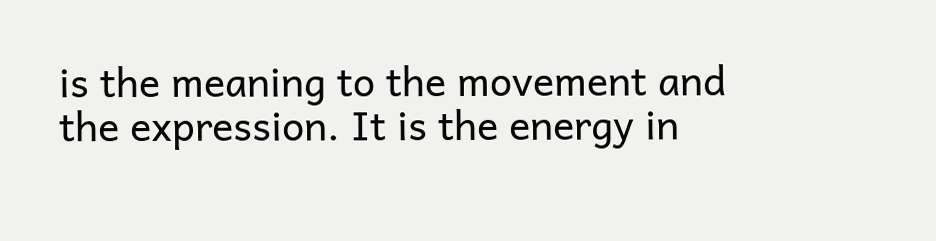is the meaning to the movement and the expression. It is the energy in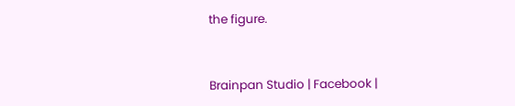the figure.


Brainpan Studio | Facebook |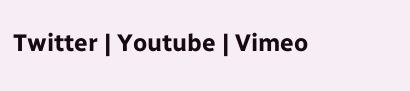Twitter | Youtube | Vimeo